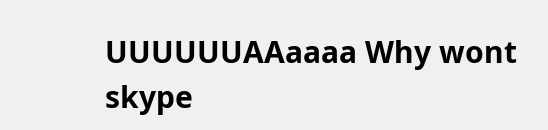UUUUUUAAaaaa Why wont skype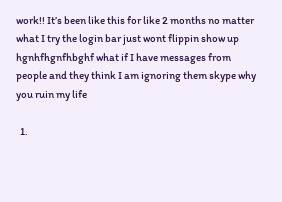work!! It’s been like this for like 2 months no matter what I try the login bar just wont flippin show up hgnhfhgnfhbghf what if I have messages from people and they think I am ignoring them skype why you ruin my life

  1.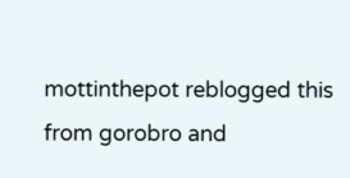mottinthepot reblogged this from gorobro and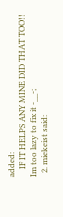added:
    IF IT HELPS ANY MINE DID THAT TOO!! Im too lazy to fix it -__-;
  2. miekeist said: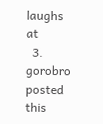laughs at
  3. gorobro posted this